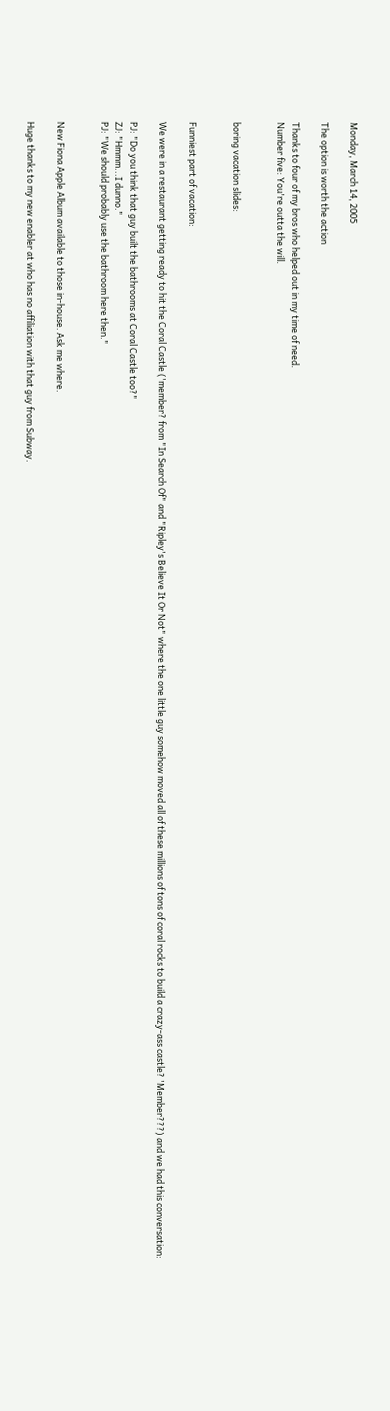Monday, March 14, 2005

The option is worth the action

Thanks to four of my bros who helped out in my time of need.
Number five: You're outta the will.


boring vacation slides:


Funniest part of vacation:

We were in a restaurant getting ready to hit the Coral Castle ('member? from "In Search Of" and "Ripley's Believe It Or Not" where the one little guy somehow moved all of these millions of tons of coral rocks to build a crazy-ass castle? 'Member???) and we had this conversation:

PJ: "Do you think that guy built the bathrooms at Coral Castle too?"
ZJ: "Hmmm...I dunno."
PJ: "We should probably use the bathroom here then."


New Fiona Apple Album available to those in-house. Ask me where.

Huge thanks to my new enabler at who has no affiliation with that guy from Subway.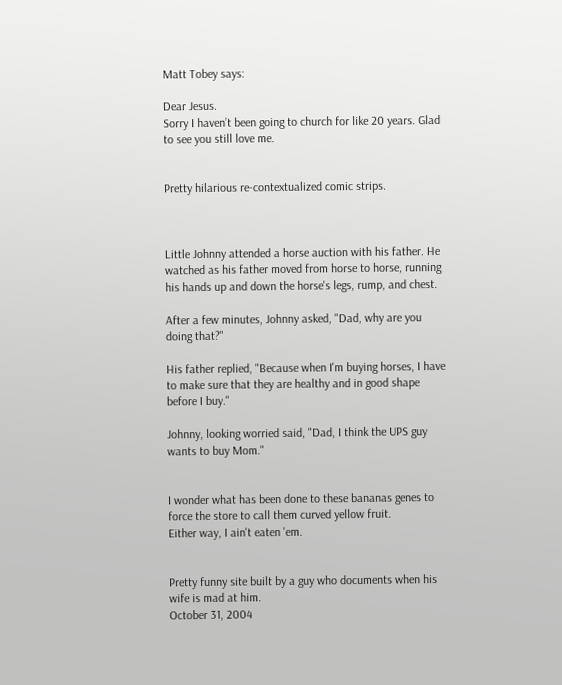Matt Tobey says:

Dear Jesus.
Sorry I haven’t been going to church for like 20 years. Glad to see you still love me.


Pretty hilarious re-contextualized comic strips.



Little Johnny attended a horse auction with his father. He watched as his father moved from horse to horse, running his hands up and down the horse's legs, rump, and chest.

After a few minutes, Johnny asked, "Dad, why are you doing that?"

His father replied, "Because when I'm buying horses, I have to make sure that they are healthy and in good shape before I buy."

Johnny, looking worried said, "Dad, I think the UPS guy wants to buy Mom."


I wonder what has been done to these bananas genes to force the store to call them curved yellow fruit.
Either way, I ain't eaten 'em.


Pretty funny site built by a guy who documents when his wife is mad at him.
October 31, 2004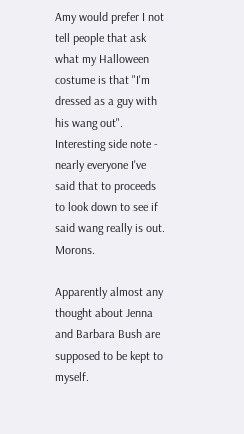Amy would prefer I not tell people that ask what my Halloween costume is that "I'm dressed as a guy with his wang out". Interesting side note - nearly everyone I've said that to proceeds to look down to see if said wang really is out. Morons.

Apparently almost any thought about Jenna and Barbara Bush are supposed to be kept to myself.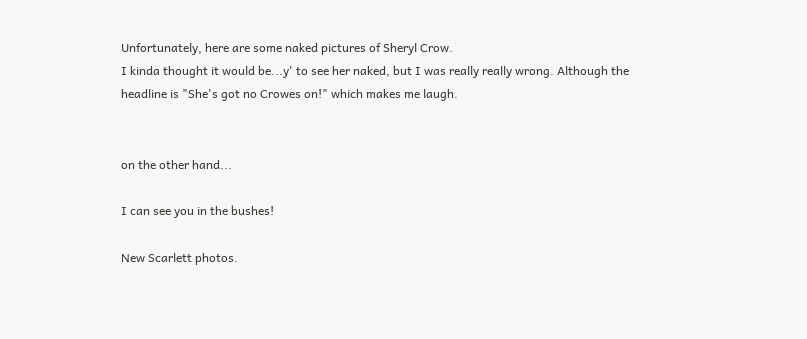Unfortunately, here are some naked pictures of Sheryl Crow.
I kinda thought it would be...y' to see her naked, but I was really really wrong. Although the headline is "She's got no Crowes on!" which makes me laugh.


on the other hand...

I can see you in the bushes!

New Scarlett photos.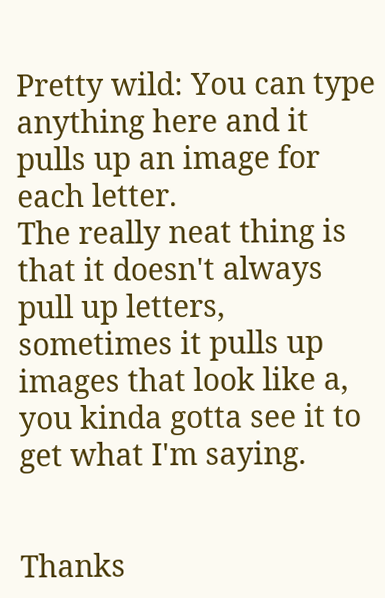Pretty wild: You can type anything here and it pulls up an image for each letter.
The really neat thing is that it doesn't always pull up letters, sometimes it pulls up images that look like a, you kinda gotta see it to get what I'm saying.


Thanks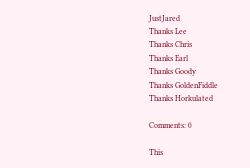JustJared
Thanks Lee
Thanks Chris
Thanks Earl
Thanks Goody
Thanks GoldenFiddle
Thanks Horkulated

Comments: 0

This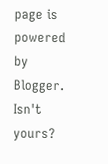page is powered by Blogger. Isn't yours?